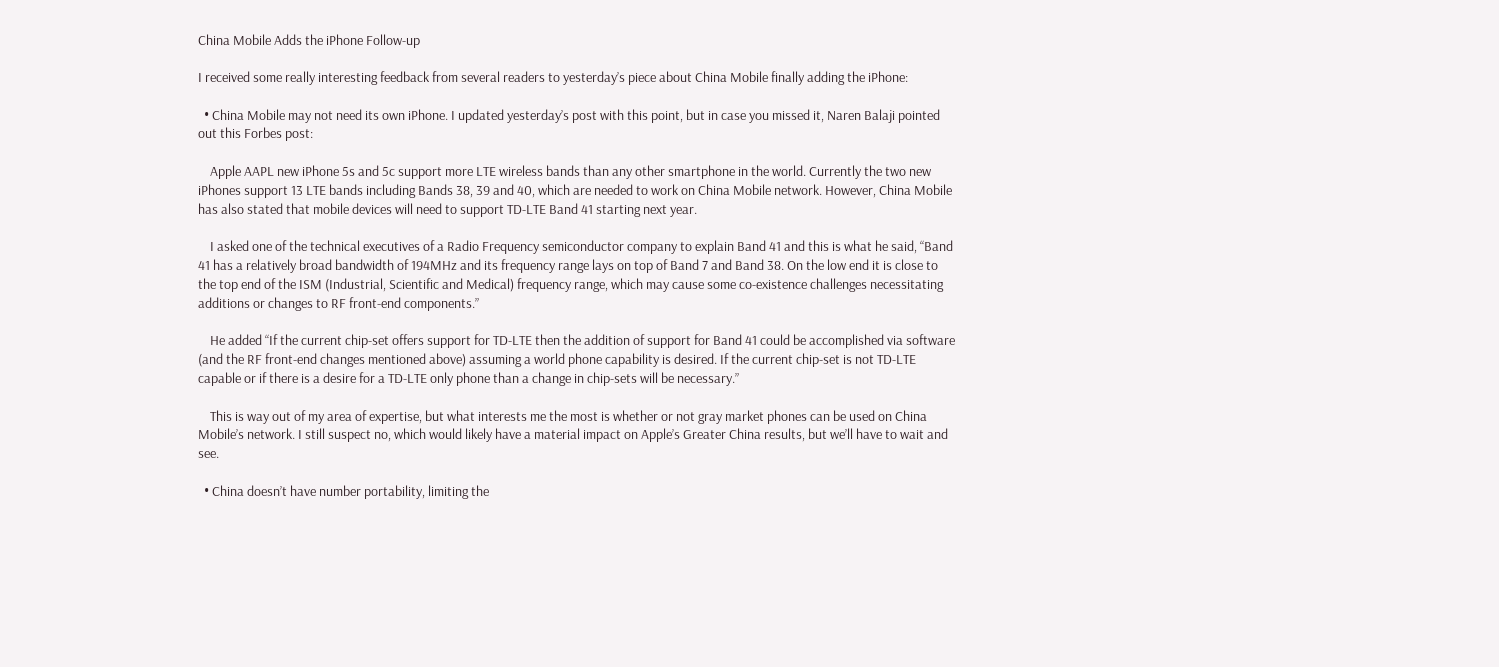China Mobile Adds the iPhone Follow-up

I received some really interesting feedback from several readers to yesterday’s piece about China Mobile finally adding the iPhone:

  • China Mobile may not need its own iPhone. I updated yesterday’s post with this point, but in case you missed it, Naren Balaji pointed out this Forbes post:

    Apple AAPL new iPhone 5s and 5c support more LTE wireless bands than any other smartphone in the world. Currently the two new iPhones support 13 LTE bands including Bands 38, 39 and 40, which are needed to work on China Mobile network. However, China Mobile has also stated that mobile devices will need to support TD-LTE Band 41 starting next year.

    I asked one of the technical executives of a Radio Frequency semiconductor company to explain Band 41 and this is what he said, “Band 41 has a relatively broad bandwidth of 194MHz and its frequency range lays on top of Band 7 and Band 38. On the low end it is close to the top end of the ISM (Industrial, Scientific and Medical) frequency range, which may cause some co-existence challenges necessitating additions or changes to RF front-end components.”

    He added “If the current chip-set offers support for TD-LTE then the addition of support for Band 41 could be accomplished via software (and the RF front-end changes mentioned above) assuming a world phone capability is desired. If the current chip-set is not TD-LTE capable or if there is a desire for a TD-LTE only phone than a change in chip-sets will be necessary.”

    This is way out of my area of expertise, but what interests me the most is whether or not gray market phones can be used on China Mobile’s network. I still suspect no, which would likely have a material impact on Apple’s Greater China results, but we’ll have to wait and see.

  • China doesn’t have number portability, limiting the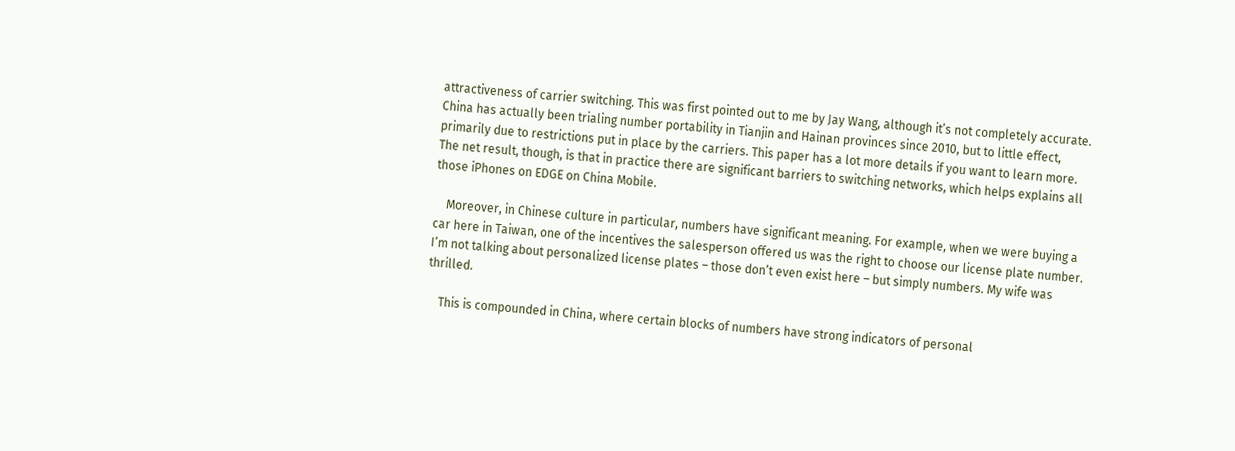attractiveness of carrier switching. This was first pointed out to me by Jay Wang, although it’s not completely accurate. China has actually been trialing number portability in Tianjin and Hainan provinces since 2010, but to little effect, primarily due to restrictions put in place by the carriers. This paper has a lot more details if you want to learn more. The net result, though, is that in practice there are significant barriers to switching networks, which helps explains all those iPhones on EDGE on China Mobile.

    Moreover, in Chinese culture in particular, numbers have significant meaning. For example, when we were buying a car here in Taiwan, one of the incentives the salesperson offered us was the right to choose our license plate number. I’m not talking about personalized license plates – those don’t even exist here – but simply numbers. My wife was thrilled.

    This is compounded in China, where certain blocks of numbers have strong indicators of personal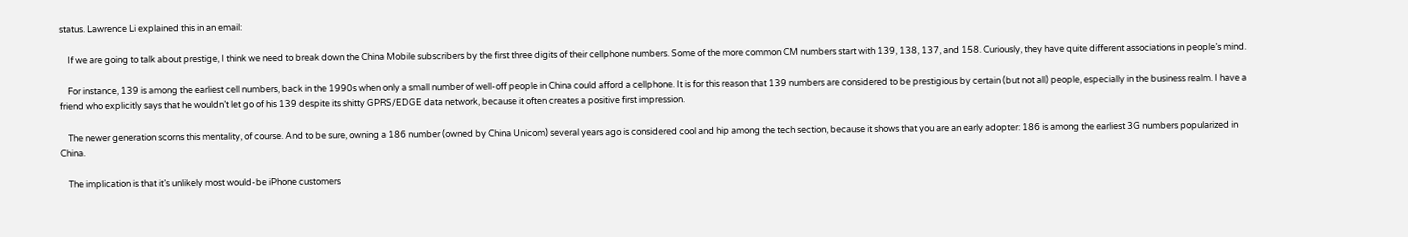status. Lawrence Li explained this in an email:

    If we are going to talk about prestige, I think we need to break down the China Mobile subscribers by the first three digits of their cellphone numbers. Some of the more common CM numbers start with 139, 138, 137, and 158. Curiously, they have quite different associations in people’s mind.

    For instance, 139 is among the earliest cell numbers, back in the 1990s when only a small number of well-off people in China could afford a cellphone. It is for this reason that 139 numbers are considered to be prestigious by certain (but not all) people, especially in the business realm. I have a friend who explicitly says that he wouldn’t let go of his 139 despite its shitty GPRS/EDGE data network, because it often creates a positive first impression.

    The newer generation scorns this mentality, of course. And to be sure, owning a 186 number (owned by China Unicom) several years ago is considered cool and hip among the tech section, because it shows that you are an early adopter: 186 is among the earliest 3G numbers popularized in China.

    The implication is that it’s unlikely most would-be iPhone customers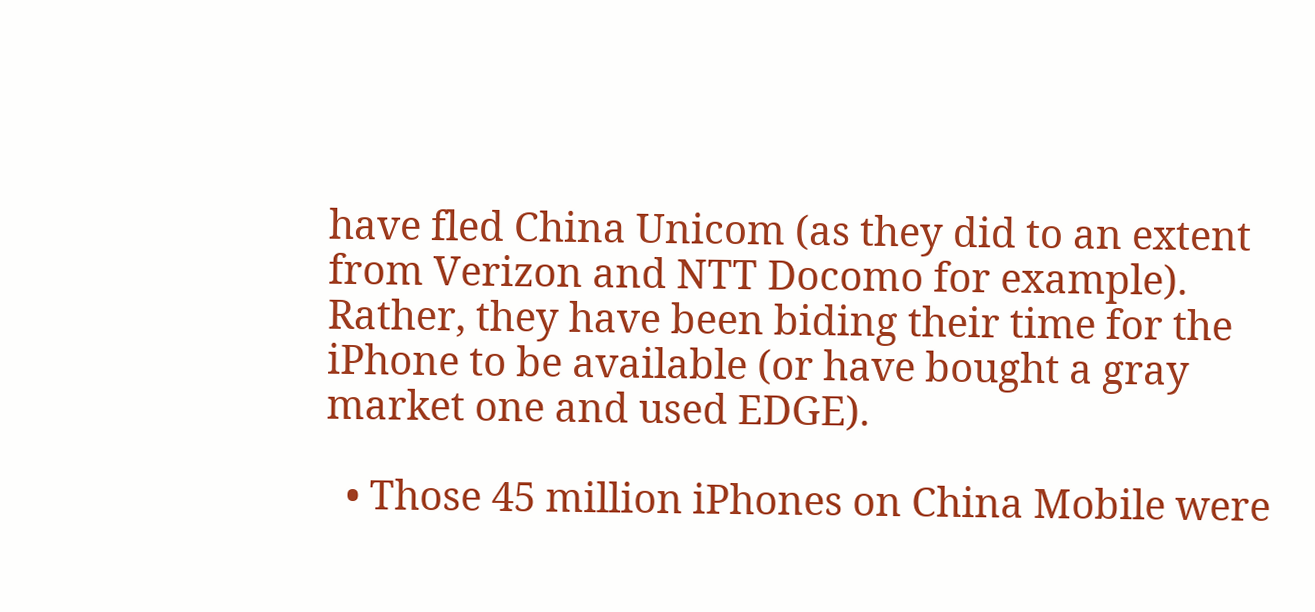have fled China Unicom (as they did to an extent from Verizon and NTT Docomo for example). Rather, they have been biding their time for the iPhone to be available (or have bought a gray market one and used EDGE).

  • Those 45 million iPhones on China Mobile were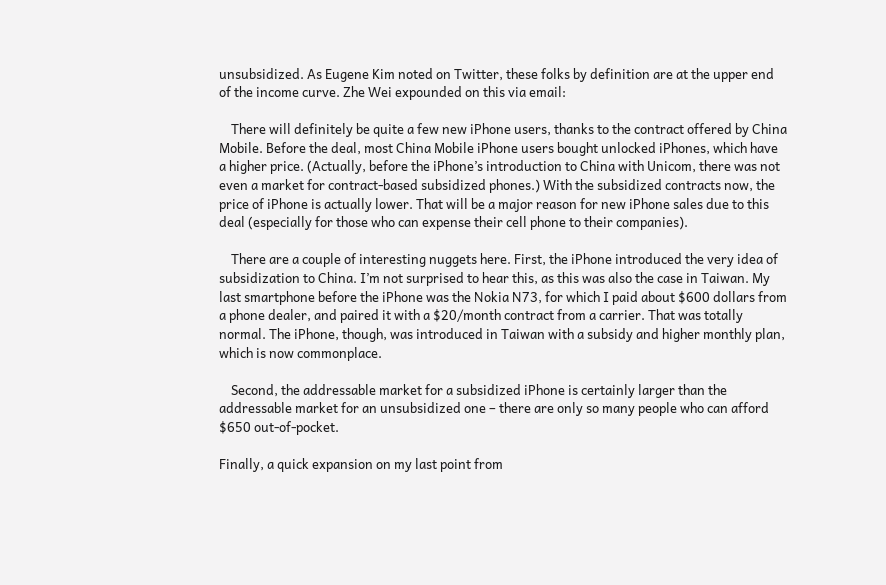unsubsidized. As Eugene Kim noted on Twitter, these folks by definition are at the upper end of the income curve. Zhe Wei expounded on this via email:

    There will definitely be quite a few new iPhone users, thanks to the contract offered by China Mobile. Before the deal, most China Mobile iPhone users bought unlocked iPhones, which have a higher price. (Actually, before the iPhone’s introduction to China with Unicom, there was not even a market for contract-based subsidized phones.) With the subsidized contracts now, the price of iPhone is actually lower. That will be a major reason for new iPhone sales due to this deal (especially for those who can expense their cell phone to their companies).

    There are a couple of interesting nuggets here. First, the iPhone introduced the very idea of subsidization to China. I’m not surprised to hear this, as this was also the case in Taiwan. My last smartphone before the iPhone was the Nokia N73, for which I paid about $600 dollars from a phone dealer, and paired it with a $20/month contract from a carrier. That was totally normal. The iPhone, though, was introduced in Taiwan with a subsidy and higher monthly plan, which is now commonplace.

    Second, the addressable market for a subsidized iPhone is certainly larger than the addressable market for an unsubsidized one – there are only so many people who can afford $650 out-of-pocket.

Finally, a quick expansion on my last point from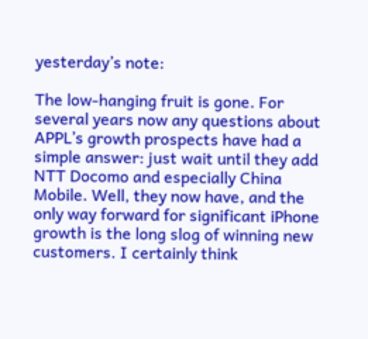yesterday’s note:

The low-hanging fruit is gone. For several years now any questions about APPL’s growth prospects have had a simple answer: just wait until they add NTT Docomo and especially China Mobile. Well, they now have, and the only way forward for significant iPhone growth is the long slog of winning new customers. I certainly think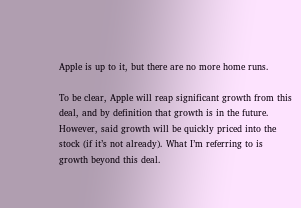Apple is up to it, but there are no more home runs.

To be clear, Apple will reap significant growth from this deal, and by definition that growth is in the future. However, said growth will be quickly priced into the stock (if it’s not already). What I’m referring to is growth beyond this deal.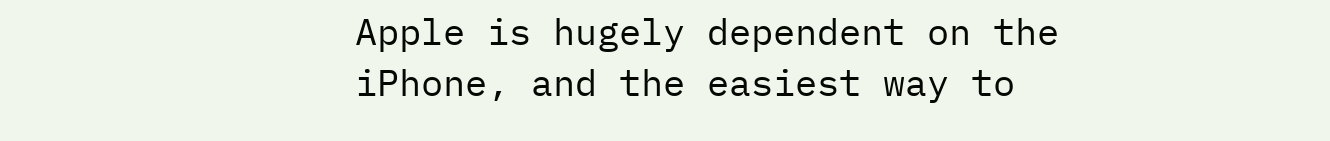Apple is hugely dependent on the iPhone, and the easiest way to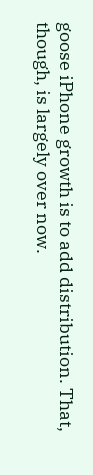goose iPhone growth is to add distribution. That, though, is largely over now.